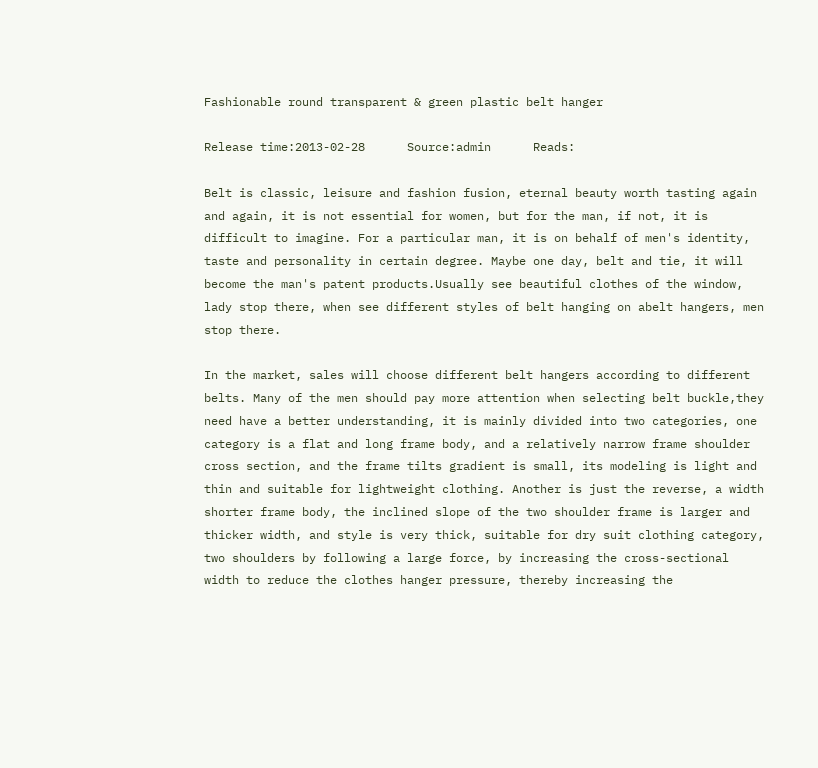Fashionable round transparent & green plastic belt hanger

Release time:2013-02-28      Source:admin      Reads:

Belt is classic, leisure and fashion fusion, eternal beauty worth tasting again and again, it is not essential for women, but for the man, if not, it is difficult to imagine. For a particular man, it is on behalf of men's identity, taste and personality in certain degree. Maybe one day, belt and tie, it will become the man's patent products.Usually see beautiful clothes of the window, lady stop there, when see different styles of belt hanging on abelt hangers, men stop there.

In the market, sales will choose different belt hangers according to different belts. Many of the men should pay more attention when selecting belt buckle,they need have a better understanding, it is mainly divided into two categories, one category is a flat and long frame body, and a relatively narrow frame shoulder cross section, and the frame tilts gradient is small, its modeling is light and thin and suitable for lightweight clothing. Another is just the reverse, a width shorter frame body, the inclined slope of the two shoulder frame is larger and thicker width, and style is very thick, suitable for dry suit clothing category, two shoulders by following a large force, by increasing the cross-sectional width to reduce the clothes hanger pressure, thereby increasing the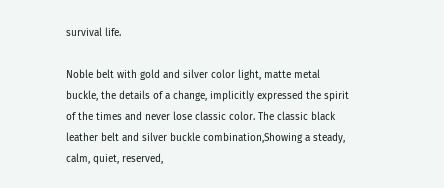survival life.

Noble belt with gold and silver color light, matte metal buckle, the details of a change, implicitly expressed the spirit of the times and never lose classic color. The classic black leather belt and silver buckle combination,Showing a steady, calm, quiet, reserved,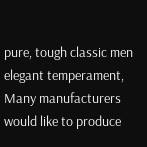pure, tough classic men elegant temperament, Many manufacturers would like to produce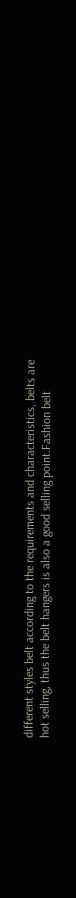different styles belt according to the requirements and characteristics, belts are hot selling, thus the belt hangers is also a good selling point.Fashion belt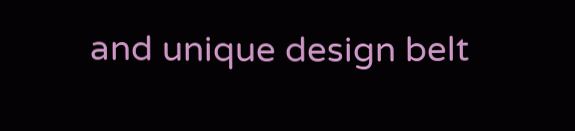and unique design belt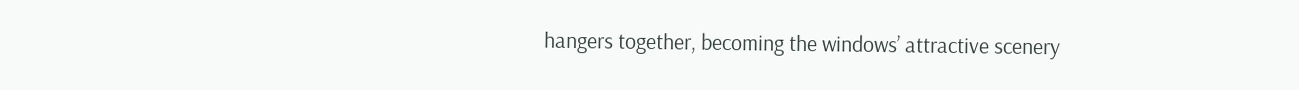hangers together, becoming the windows’ attractive scenery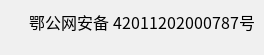鄂公网安备 42011202000787号